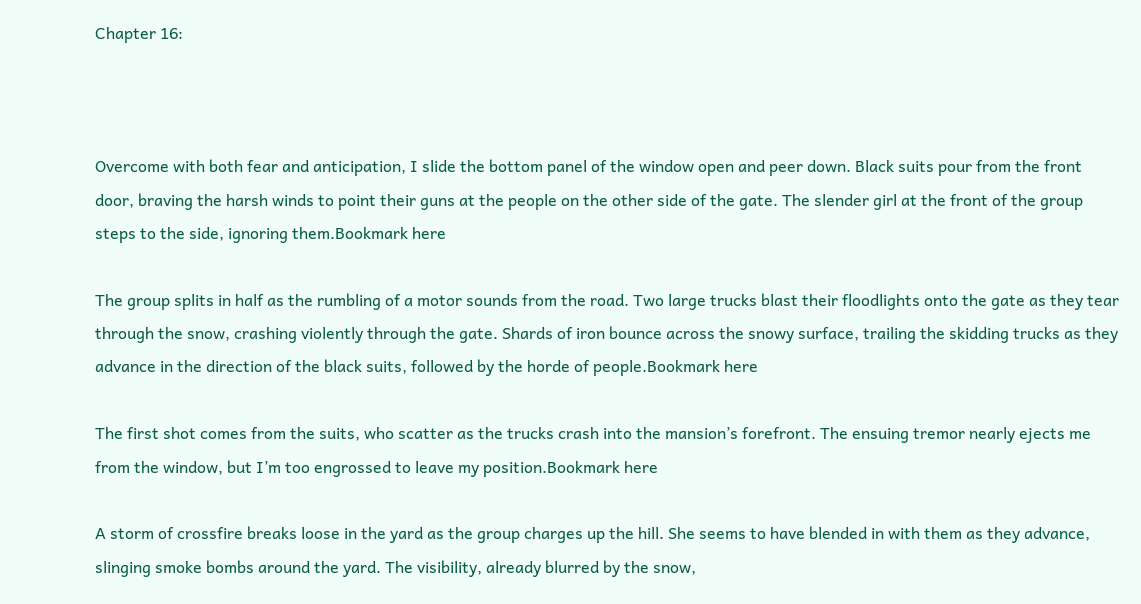Chapter 16:



Overcome with both fear and anticipation, I slide the bottom panel of the window open and peer down. Black suits pour from the front door, braving the harsh winds to point their guns at the people on the other side of the gate. The slender girl at the front of the group steps to the side, ignoring them.Bookmark here

The group splits in half as the rumbling of a motor sounds from the road. Two large trucks blast their floodlights onto the gate as they tear through the snow, crashing violently through the gate. Shards of iron bounce across the snowy surface, trailing the skidding trucks as they advance in the direction of the black suits, followed by the horde of people.Bookmark here

The first shot comes from the suits, who scatter as the trucks crash into the mansion’s forefront. The ensuing tremor nearly ejects me from the window, but I’m too engrossed to leave my position.Bookmark here

A storm of crossfire breaks loose in the yard as the group charges up the hill. She seems to have blended in with them as they advance, slinging smoke bombs around the yard. The visibility, already blurred by the snow,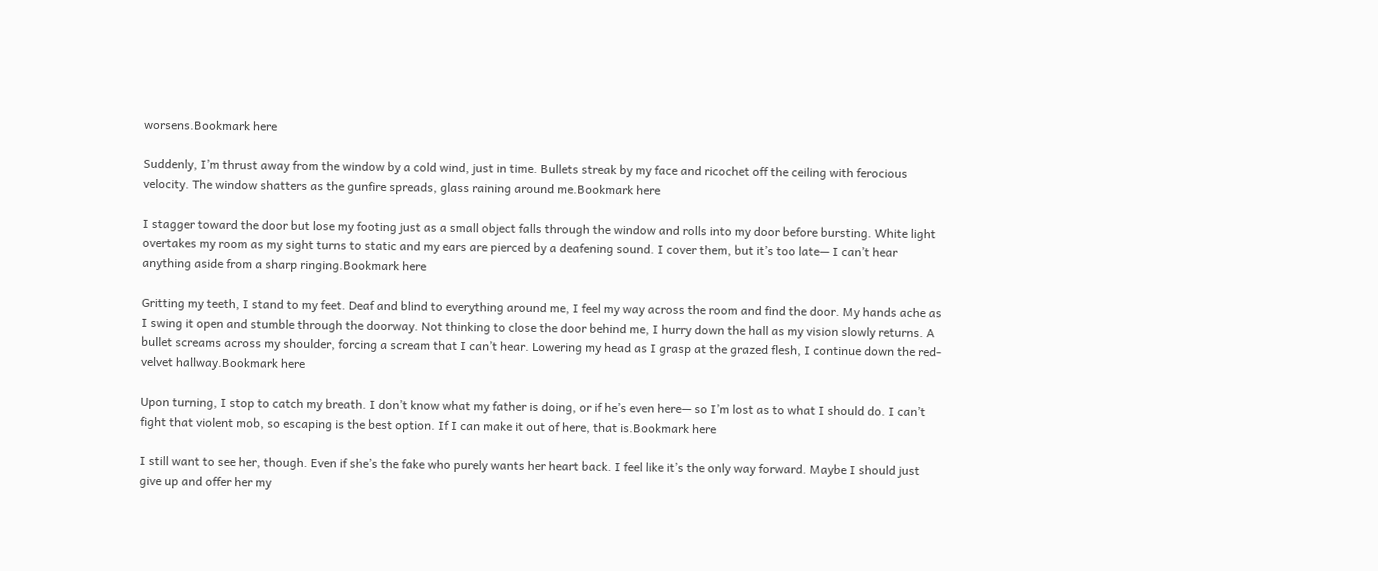worsens.Bookmark here

Suddenly, I’m thrust away from the window by a cold wind, just in time. Bullets streak by my face and ricochet off the ceiling with ferocious velocity. The window shatters as the gunfire spreads, glass raining around me.Bookmark here

I stagger toward the door but lose my footing just as a small object falls through the window and rolls into my door before bursting. White light overtakes my room as my sight turns to static and my ears are pierced by a deafening sound. I cover them, but it’s too late— I can’t hear anything aside from a sharp ringing.Bookmark here

Gritting my teeth, I stand to my feet. Deaf and blind to everything around me, I feel my way across the room and find the door. My hands ache as I swing it open and stumble through the doorway. Not thinking to close the door behind me, I hurry down the hall as my vision slowly returns. A bullet screams across my shoulder, forcing a scream that I can’t hear. Lowering my head as I grasp at the grazed flesh, I continue down the red-velvet hallway.Bookmark here

Upon turning, I stop to catch my breath. I don’t know what my father is doing, or if he’s even here— so I’m lost as to what I should do. I can’t fight that violent mob, so escaping is the best option. If I can make it out of here, that is.Bookmark here

I still want to see her, though. Even if she’s the fake who purely wants her heart back. I feel like it’s the only way forward. Maybe I should just give up and offer her my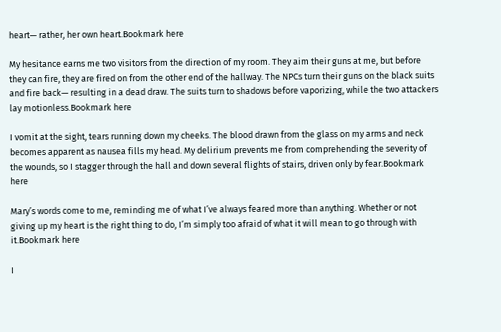heart— rather, her own heart.Bookmark here

My hesitance earns me two visitors from the direction of my room. They aim their guns at me, but before they can fire, they are fired on from the other end of the hallway. The NPCs turn their guns on the black suits and fire back— resulting in a dead draw. The suits turn to shadows before vaporizing, while the two attackers lay motionless.Bookmark here

I vomit at the sight, tears running down my cheeks. The blood drawn from the glass on my arms and neck becomes apparent as nausea fills my head. My delirium prevents me from comprehending the severity of the wounds, so I stagger through the hall and down several flights of stairs, driven only by fear.Bookmark here

Mary’s words come to me, reminding me of what I’ve always feared more than anything. Whether or not giving up my heart is the right thing to do, I’m simply too afraid of what it will mean to go through with it.Bookmark here

I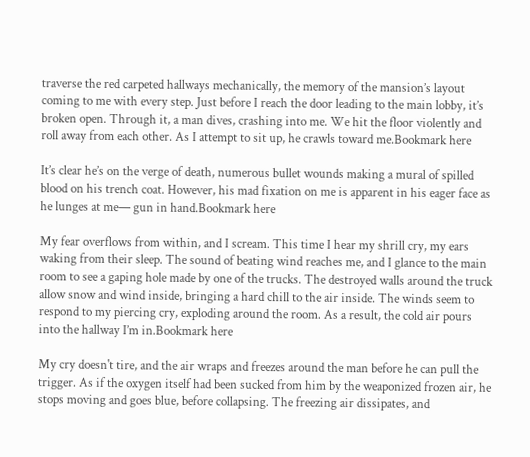traverse the red carpeted hallways mechanically, the memory of the mansion’s layout coming to me with every step. Just before I reach the door leading to the main lobby, it’s broken open. Through it, a man dives, crashing into me. We hit the floor violently and roll away from each other. As I attempt to sit up, he crawls toward me.Bookmark here

It’s clear he’s on the verge of death, numerous bullet wounds making a mural of spilled blood on his trench coat. However, his mad fixation on me is apparent in his eager face as he lunges at me— gun in hand.Bookmark here

My fear overflows from within, and I scream. This time I hear my shrill cry, my ears waking from their sleep. The sound of beating wind reaches me, and I glance to the main room to see a gaping hole made by one of the trucks. The destroyed walls around the truck allow snow and wind inside, bringing a hard chill to the air inside. The winds seem to respond to my piercing cry, exploding around the room. As a result, the cold air pours into the hallway I’m in.Bookmark here

My cry doesn't tire, and the air wraps and freezes around the man before he can pull the trigger. As if the oxygen itself had been sucked from him by the weaponized frozen air, he stops moving and goes blue, before collapsing. The freezing air dissipates, and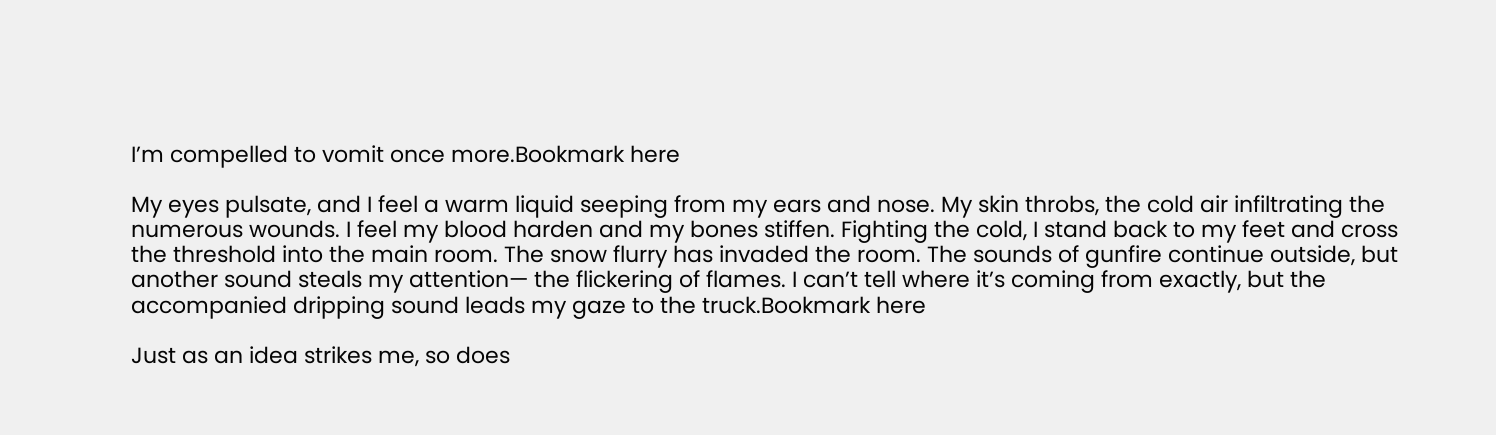I’m compelled to vomit once more.Bookmark here

My eyes pulsate, and I feel a warm liquid seeping from my ears and nose. My skin throbs, the cold air infiltrating the numerous wounds. I feel my blood harden and my bones stiffen. Fighting the cold, I stand back to my feet and cross the threshold into the main room. The snow flurry has invaded the room. The sounds of gunfire continue outside, but another sound steals my attention— the flickering of flames. I can’t tell where it’s coming from exactly, but the accompanied dripping sound leads my gaze to the truck.Bookmark here

Just as an idea strikes me, so does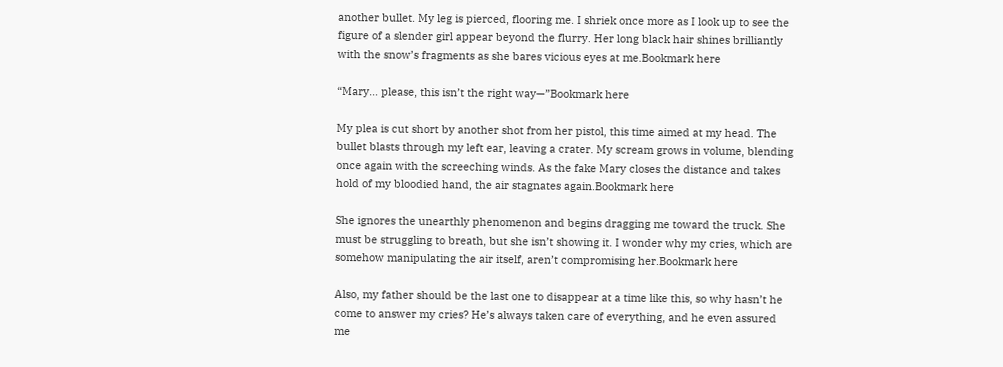another bullet. My leg is pierced, flooring me. I shriek once more as I look up to see the figure of a slender girl appear beyond the flurry. Her long black hair shines brilliantly with the snow’s fragments as she bares vicious eyes at me.Bookmark here

“Mary… please, this isn’t the right way—”Bookmark here

My plea is cut short by another shot from her pistol, this time aimed at my head. The bullet blasts through my left ear, leaving a crater. My scream grows in volume, blending once again with the screeching winds. As the fake Mary closes the distance and takes hold of my bloodied hand, the air stagnates again.Bookmark here

She ignores the unearthly phenomenon and begins dragging me toward the truck. She must be struggling to breath, but she isn’t showing it. I wonder why my cries, which are somehow manipulating the air itself, aren’t compromising her.Bookmark here

Also, my father should be the last one to disappear at a time like this, so why hasn’t he come to answer my cries? He’s always taken care of everything, and he even assured me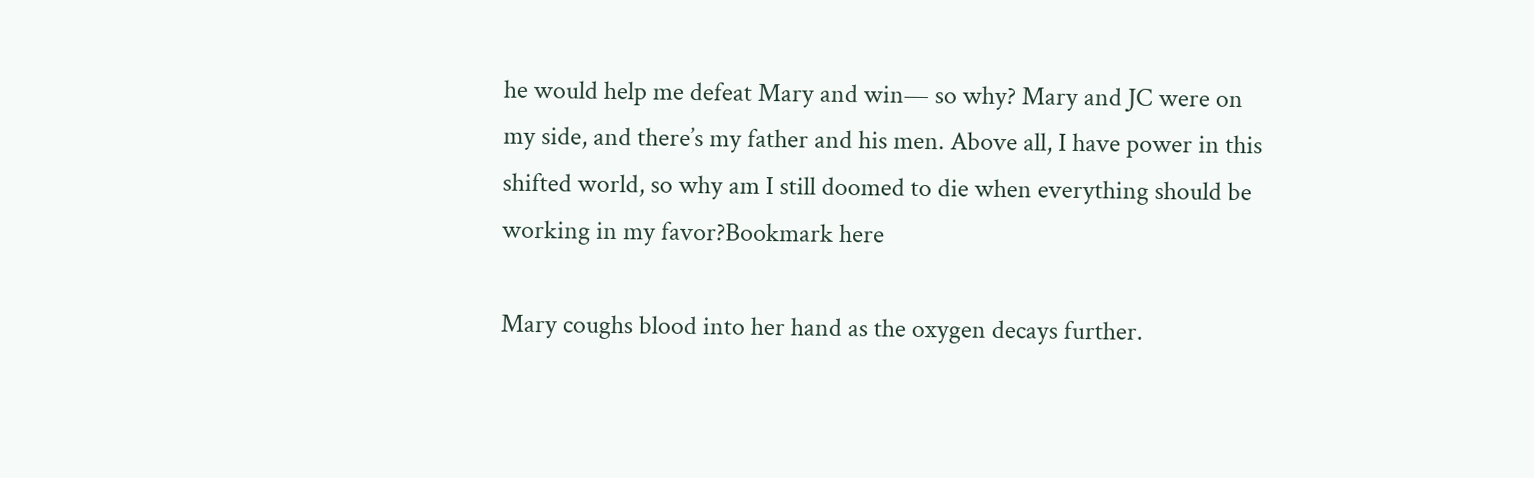he would help me defeat Mary and win— so why? Mary and JC were on my side, and there’s my father and his men. Above all, I have power in this shifted world, so why am I still doomed to die when everything should be working in my favor?Bookmark here

Mary coughs blood into her hand as the oxygen decays further.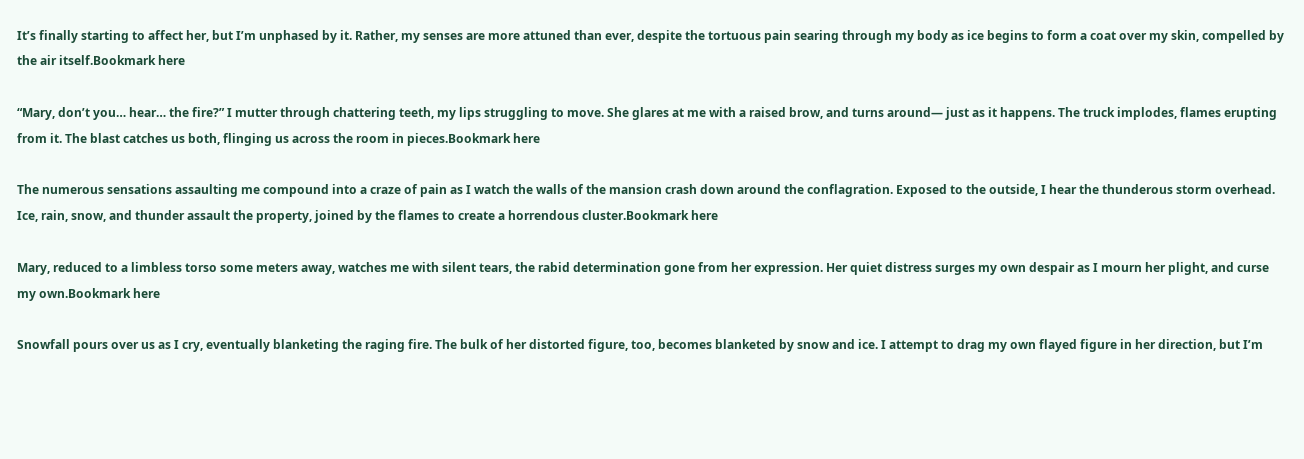It’s finally starting to affect her, but I’m unphased by it. Rather, my senses are more attuned than ever, despite the tortuous pain searing through my body as ice begins to form a coat over my skin, compelled by the air itself.Bookmark here

“Mary, don’t you… hear… the fire?” I mutter through chattering teeth, my lips struggling to move. She glares at me with a raised brow, and turns around— just as it happens. The truck implodes, flames erupting from it. The blast catches us both, flinging us across the room in pieces.Bookmark here

The numerous sensations assaulting me compound into a craze of pain as I watch the walls of the mansion crash down around the conflagration. Exposed to the outside, I hear the thunderous storm overhead. Ice, rain, snow, and thunder assault the property, joined by the flames to create a horrendous cluster.Bookmark here

Mary, reduced to a limbless torso some meters away, watches me with silent tears, the rabid determination gone from her expression. Her quiet distress surges my own despair as I mourn her plight, and curse my own.Bookmark here

Snowfall pours over us as I cry, eventually blanketing the raging fire. The bulk of her distorted figure, too, becomes blanketed by snow and ice. I attempt to drag my own flayed figure in her direction, but I’m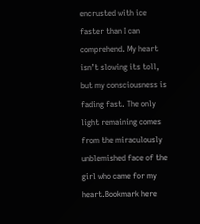encrusted with ice faster than I can comprehend. My heart isn’t slowing its toll, but my consciousness is fading fast. The only light remaining comes from the miraculously unblemished face of the girl who came for my heart.Bookmark here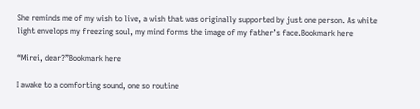She reminds me of my wish to live, a wish that was originally supported by just one person. As white light envelops my freezing soul, my mind forms the image of my father’s face.Bookmark here

“Mirei, dear?”Bookmark here

I awake to a comforting sound, one so routine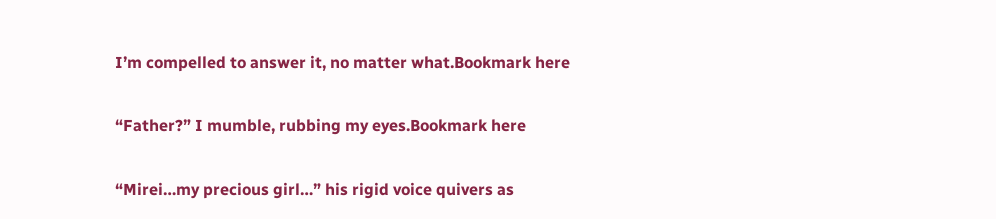I’m compelled to answer it, no matter what.Bookmark here

“Father?” I mumble, rubbing my eyes.Bookmark here

“Mirei…my precious girl…” his rigid voice quivers as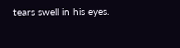tears swell in his eyes.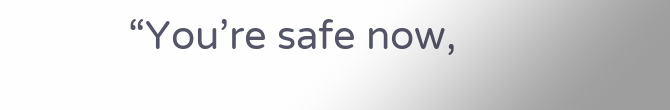“You’re safe now,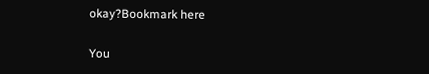okay?Bookmark here

You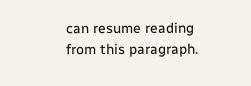can resume reading from this paragraph.